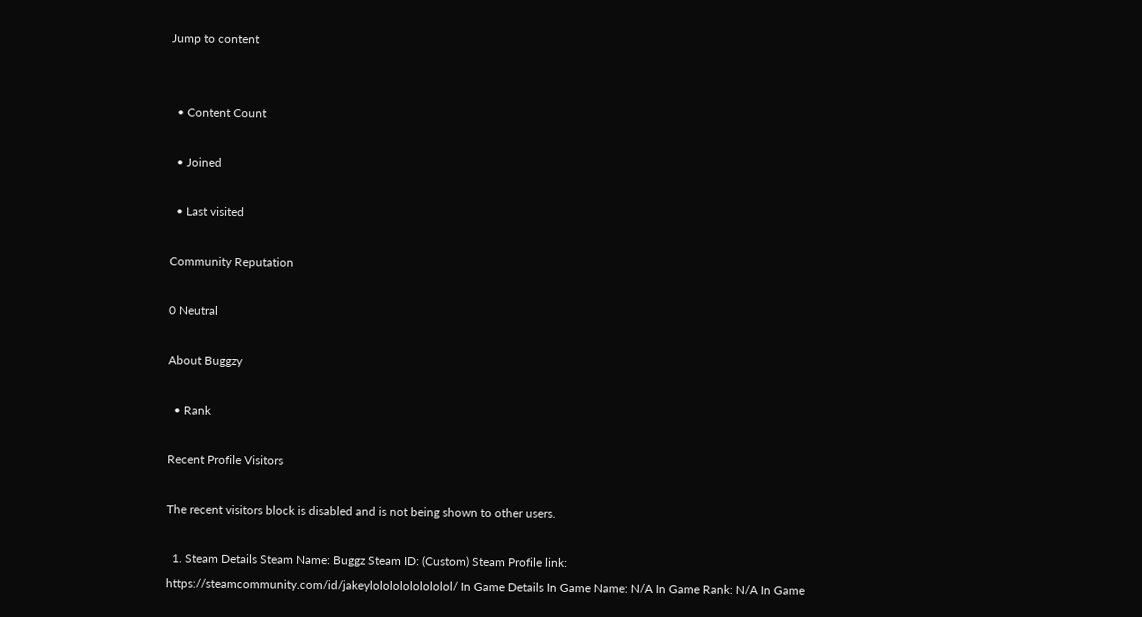Jump to content


  • Content Count

  • Joined

  • Last visited

Community Reputation

0 Neutral

About Buggzy

  • Rank

Recent Profile Visitors

The recent visitors block is disabled and is not being shown to other users.

  1. Steam Details Steam Name: Buggz Steam ID: (Custom) Steam Profile link: https://steamcommunity.com/id/jakeylolololololololol/ In Game Details In Game Name: N/A In Game Rank: N/A In Game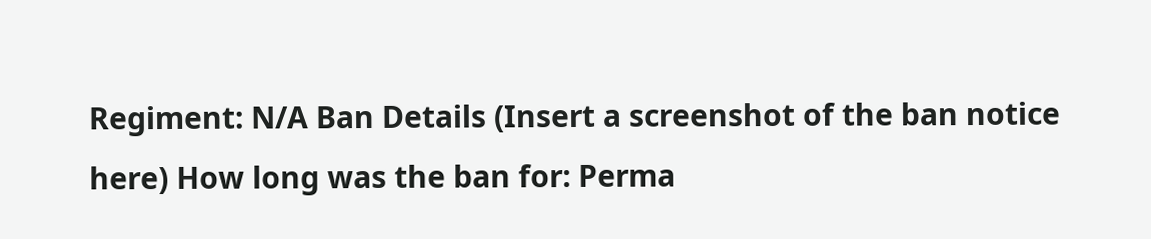Regiment: N/A Ban Details (Insert a screenshot of the ban notice here) How long was the ban for: Perma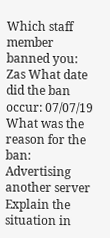Which staff member banned you: Zas What date did the ban occur: 07/07/19 What was the reason for the ban: Advertising another server Explain the situation in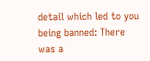detail which led to you being banned: There was a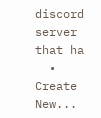discord server that ha
  • Create New...